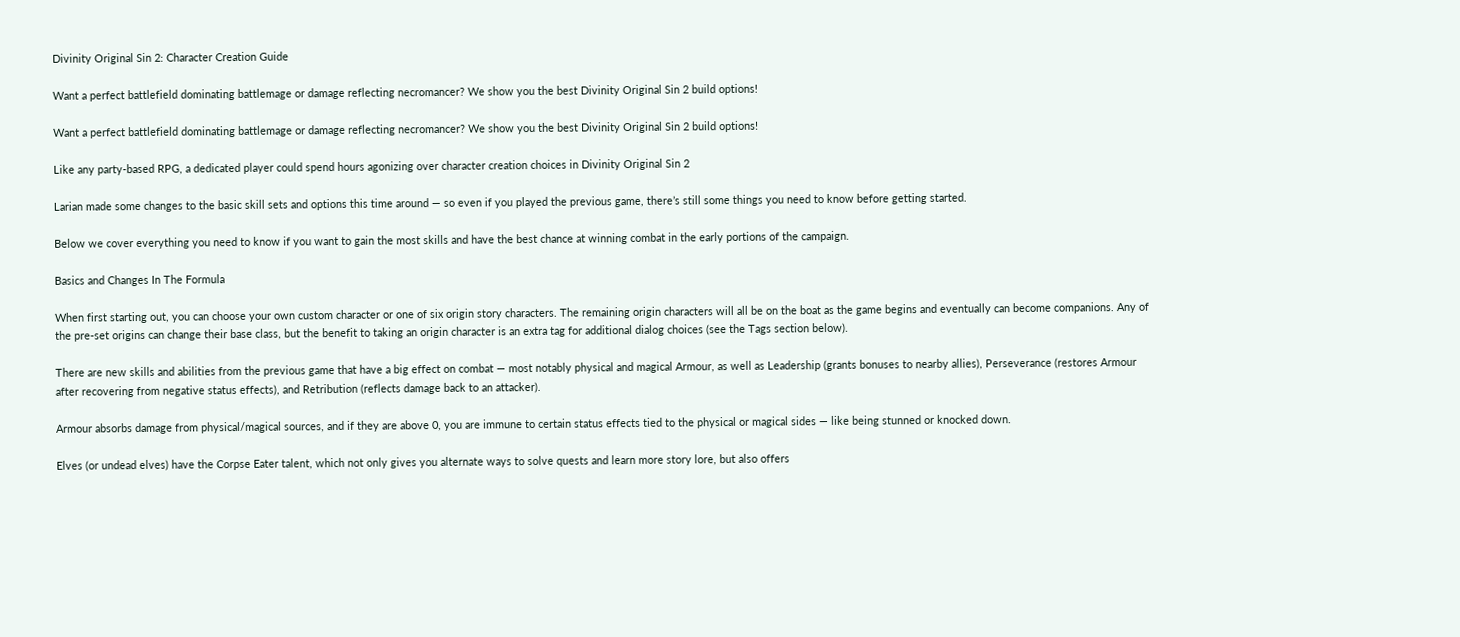Divinity Original Sin 2: Character Creation Guide

Want a perfect battlefield dominating battlemage or damage reflecting necromancer? We show you the best Divinity Original Sin 2 build options!

Want a perfect battlefield dominating battlemage or damage reflecting necromancer? We show you the best Divinity Original Sin 2 build options!

Like any party-based RPG, a dedicated player could spend hours agonizing over character creation choices in Divinity Original Sin 2

Larian made some changes to the basic skill sets and options this time around — so even if you played the previous game, there’s still some things you need to know before getting started.

Below we cover everything you need to know if you want to gain the most skills and have the best chance at winning combat in the early portions of the campaign.

Basics and Changes In The Formula

When first starting out, you can choose your own custom character or one of six origin story characters. The remaining origin characters will all be on the boat as the game begins and eventually can become companions. Any of the pre-set origins can change their base class, but the benefit to taking an origin character is an extra tag for additional dialog choices (see the Tags section below).

There are new skills and abilities from the previous game that have a big effect on combat — most notably physical and magical Armour, as well as Leadership (grants bonuses to nearby allies), Perseverance (restores Armour after recovering from negative status effects), and Retribution (reflects damage back to an attacker).

Armour absorbs damage from physical/magical sources, and if they are above 0, you are immune to certain status effects tied to the physical or magical sides — like being stunned or knocked down.

Elves (or undead elves) have the Corpse Eater talent, which not only gives you alternate ways to solve quests and learn more story lore, but also offers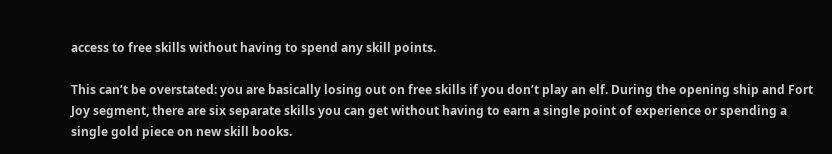access to free skills without having to spend any skill points.

This can’t be overstated: you are basically losing out on free skills if you don’t play an elf. During the opening ship and Fort Joy segment, there are six separate skills you can get without having to earn a single point of experience or spending a single gold piece on new skill books.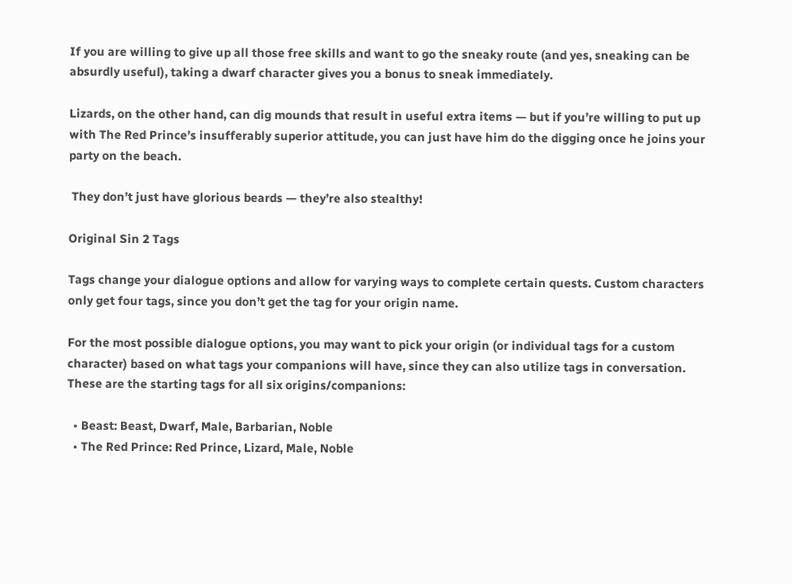If you are willing to give up all those free skills and want to go the sneaky route (and yes, sneaking can be absurdly useful), taking a dwarf character gives you a bonus to sneak immediately.

Lizards, on the other hand, can dig mounds that result in useful extra items — but if you’re willing to put up with The Red Prince’s insufferably superior attitude, you can just have him do the digging once he joins your party on the beach.

 They don’t just have glorious beards — they’re also stealthy!

Original Sin 2 Tags

Tags change your dialogue options and allow for varying ways to complete certain quests. Custom characters only get four tags, since you don’t get the tag for your origin name.

For the most possible dialogue options, you may want to pick your origin (or individual tags for a custom character) based on what tags your companions will have, since they can also utilize tags in conversation. These are the starting tags for all six origins/companions:

  • Beast: Beast, Dwarf, Male, Barbarian, Noble
  • The Red Prince: Red Prince, Lizard, Male, Noble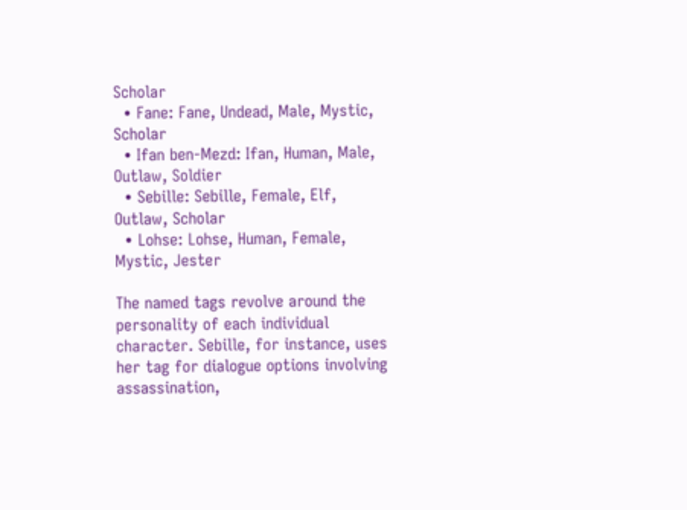Scholar
  • Fane: Fane, Undead, Male, Mystic, Scholar
  • Ifan ben-Mezd: Ifan, Human, Male, Outlaw, Soldier
  • Sebille: Sebille, Female, Elf, Outlaw, Scholar
  • Lohse: Lohse, Human, Female, Mystic, Jester

The named tags revolve around the personality of each individual character. Sebille, for instance, uses her tag for dialogue options involving assassination,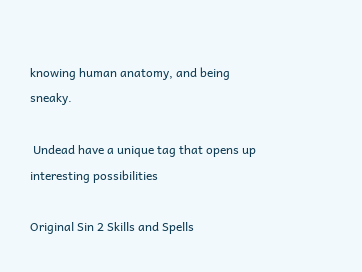knowing human anatomy, and being sneaky.

 Undead have a unique tag that opens up interesting possibilities

Original Sin 2 Skills and Spells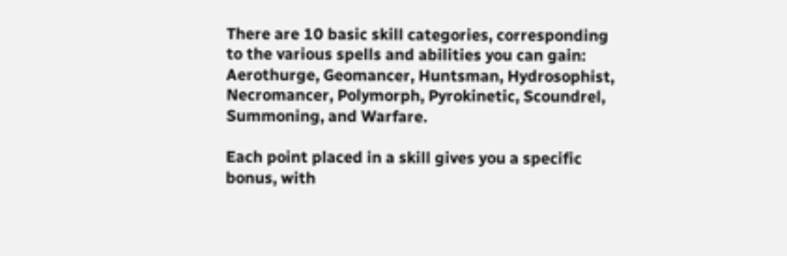There are 10 basic skill categories, corresponding to the various spells and abilities you can gain:  Aerothurge, Geomancer, Huntsman, Hydrosophist, Necromancer, Polymorph, Pyrokinetic, Scoundrel, Summoning, and Warfare.

Each point placed in a skill gives you a specific bonus, with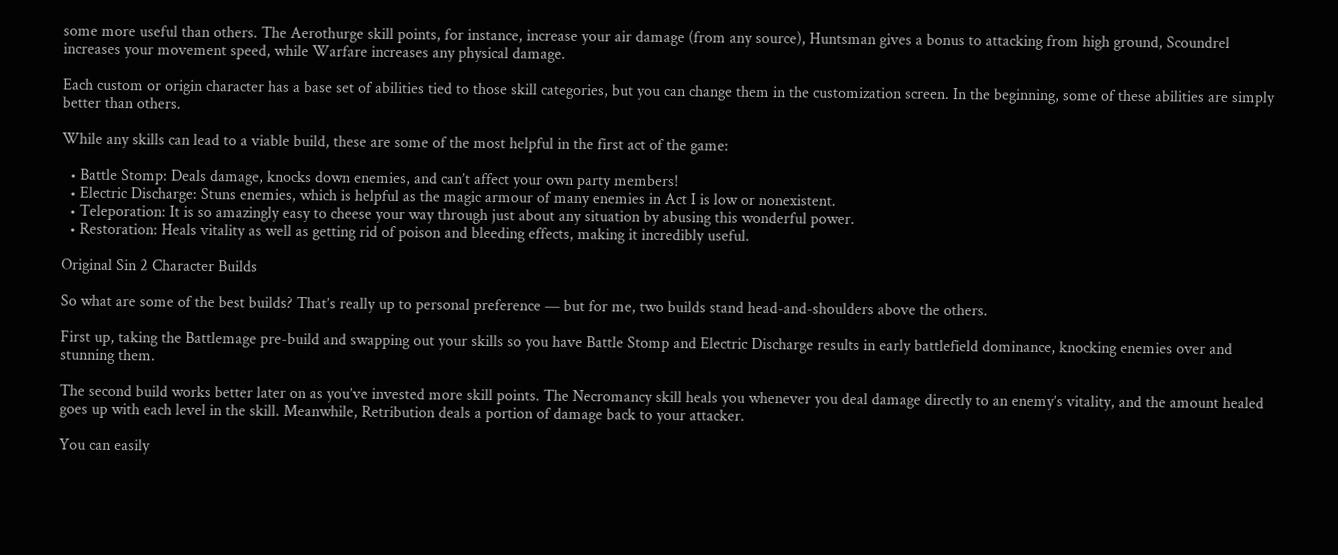some more useful than others. The Aerothurge skill points, for instance, increase your air damage (from any source), Huntsman gives a bonus to attacking from high ground, Scoundrel increases your movement speed, while Warfare increases any physical damage.

Each custom or origin character has a base set of abilities tied to those skill categories, but you can change them in the customization screen. In the beginning, some of these abilities are simply better than others.

While any skills can lead to a viable build, these are some of the most helpful in the first act of the game:

  • Battle Stomp: Deals damage, knocks down enemies, and can’t affect your own party members!
  • Electric Discharge: Stuns enemies, which is helpful as the magic armour of many enemies in Act I is low or nonexistent.
  • Teleporation: It is so amazingly easy to cheese your way through just about any situation by abusing this wonderful power.
  • Restoration: Heals vitality as well as getting rid of poison and bleeding effects, making it incredibly useful.

Original Sin 2 Character Builds

So what are some of the best builds? That’s really up to personal preference — but for me, two builds stand head-and-shoulders above the others.

First up, taking the Battlemage pre-build and swapping out your skills so you have Battle Stomp and Electric Discharge results in early battlefield dominance, knocking enemies over and stunning them.

The second build works better later on as you’ve invested more skill points. The Necromancy skill heals you whenever you deal damage directly to an enemy’s vitality, and the amount healed goes up with each level in the skill. Meanwhile, Retribution deals a portion of damage back to your attacker.

You can easily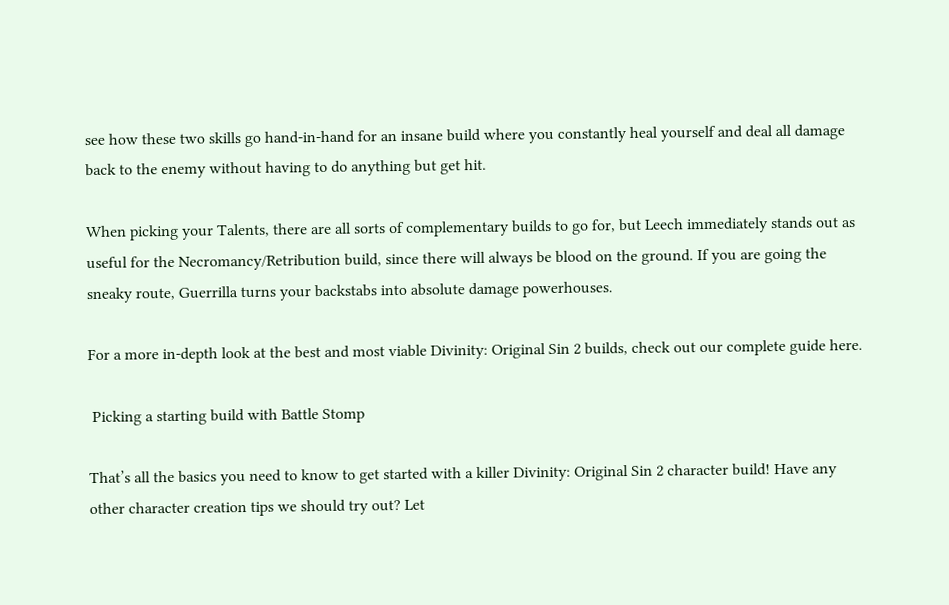see how these two skills go hand-in-hand for an insane build where you constantly heal yourself and deal all damage back to the enemy without having to do anything but get hit.

When picking your Talents, there are all sorts of complementary builds to go for, but Leech immediately stands out as useful for the Necromancy/Retribution build, since there will always be blood on the ground. If you are going the sneaky route, Guerrilla turns your backstabs into absolute damage powerhouses.

For a more in-depth look at the best and most viable Divinity: Original Sin 2 builds, check out our complete guide here.

 Picking a starting build with Battle Stomp

That’s all the basics you need to know to get started with a killer Divinity: Original Sin 2 character build! Have any other character creation tips we should try out? Let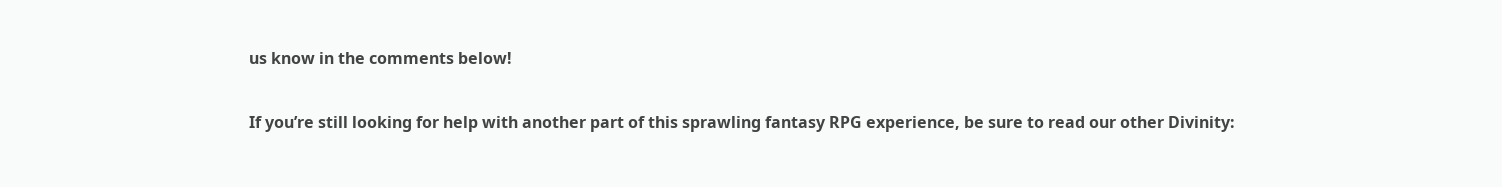us know in the comments below!

If you’re still looking for help with another part of this sprawling fantasy RPG experience, be sure to read our other Divinity: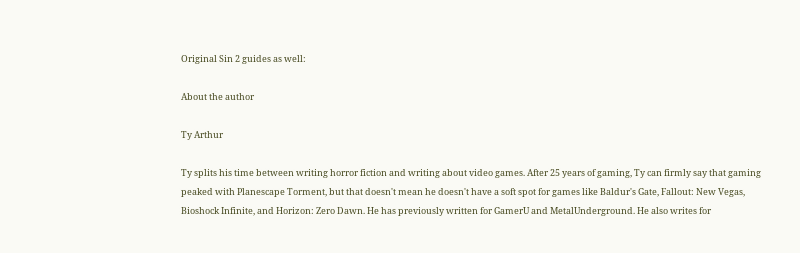Original Sin 2 guides as well:

About the author

Ty Arthur

Ty splits his time between writing horror fiction and writing about video games. After 25 years of gaming, Ty can firmly say that gaming peaked with Planescape Torment, but that doesn't mean he doesn't have a soft spot for games like Baldur's Gate, Fallout: New Vegas, Bioshock Infinite, and Horizon: Zero Dawn. He has previously written for GamerU and MetalUnderground. He also writes for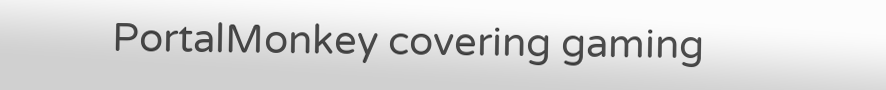PortalMonkey covering gaming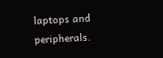laptops and peripherals.